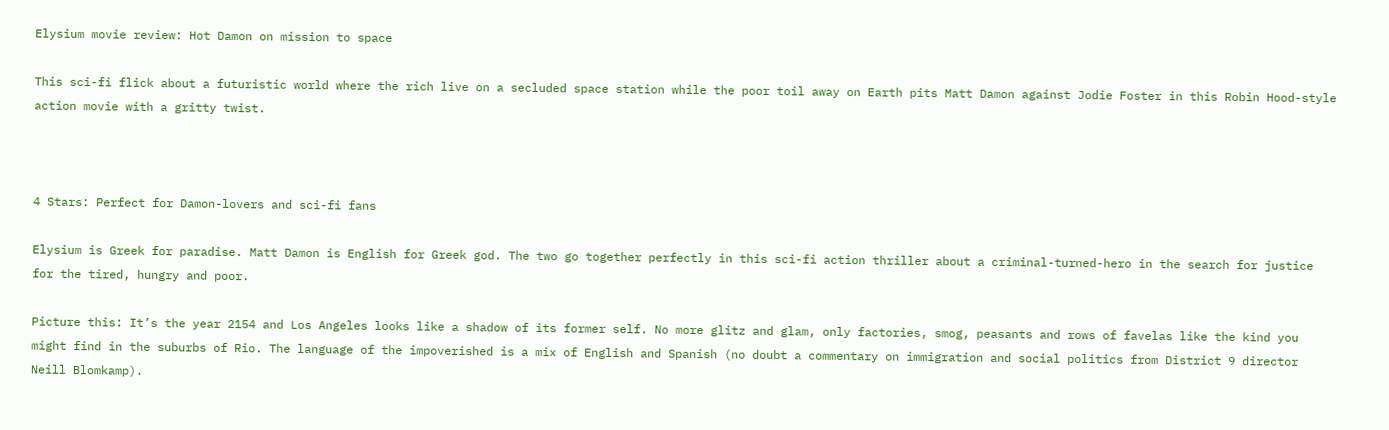Elysium movie review: Hot Damon on mission to space

This sci-fi flick about a futuristic world where the rich live on a secluded space station while the poor toil away on Earth pits Matt Damon against Jodie Foster in this Robin Hood-style action movie with a gritty twist.



4 Stars: Perfect for Damon-lovers and sci-fi fans

Elysium is Greek for paradise. Matt Damon is English for Greek god. The two go together perfectly in this sci-fi action thriller about a criminal-turned-hero in the search for justice for the tired, hungry and poor.

Picture this: It’s the year 2154 and Los Angeles looks like a shadow of its former self. No more glitz and glam, only factories, smog, peasants and rows of favelas like the kind you might find in the suburbs of Rio. The language of the impoverished is a mix of English and Spanish (no doubt a commentary on immigration and social politics from District 9 director Neill Blomkamp).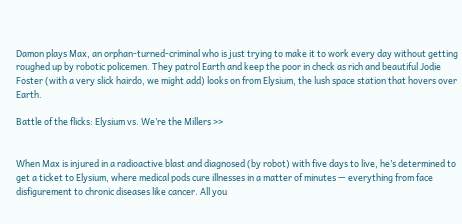Damon plays Max, an orphan-turned-criminal who is just trying to make it to work every day without getting roughed up by robotic policemen. They patrol Earth and keep the poor in check as rich and beautiful Jodie Foster (with a very slick hairdo, we might add) looks on from Elysium, the lush space station that hovers over Earth.

Battle of the flicks: Elysium vs. We’re the Millers >>


When Max is injured in a radioactive blast and diagnosed (by robot) with five days to live, he’s determined to get a ticket to Elysium, where medical pods cure illnesses in a matter of minutes — everything from face disfigurement to chronic diseases like cancer. All you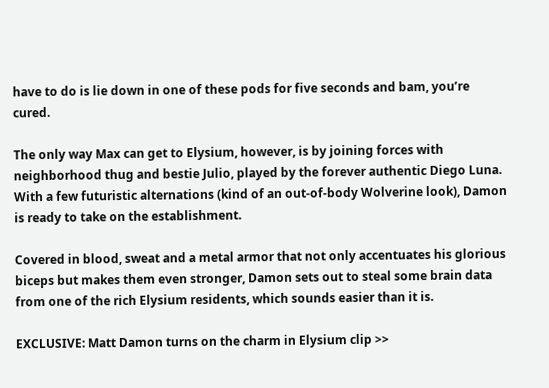have to do is lie down in one of these pods for five seconds and bam, you’re cured.

The only way Max can get to Elysium, however, is by joining forces with neighborhood thug and bestie Julio, played by the forever authentic Diego Luna. With a few futuristic alternations (kind of an out-of-body Wolverine look), Damon is ready to take on the establishment.

Covered in blood, sweat and a metal armor that not only accentuates his glorious biceps but makes them even stronger, Damon sets out to steal some brain data from one of the rich Elysium residents, which sounds easier than it is.

EXCLUSIVE: Matt Damon turns on the charm in Elysium clip >>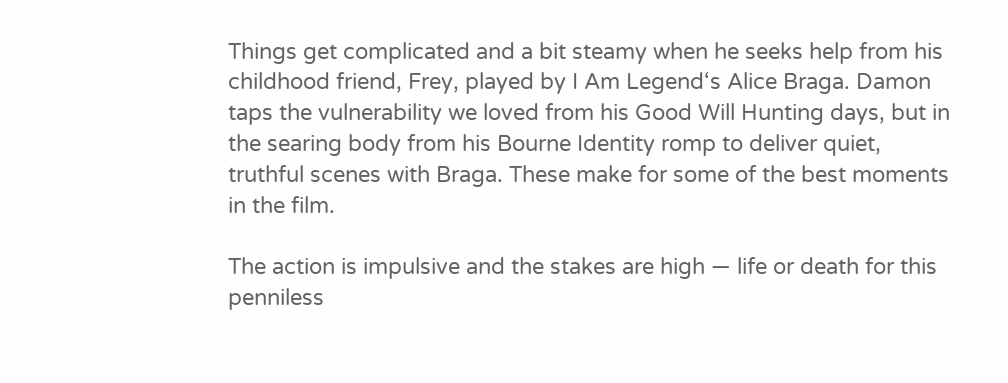Things get complicated and a bit steamy when he seeks help from his childhood friend, Frey, played by I Am Legend‘s Alice Braga. Damon taps the vulnerability we loved from his Good Will Hunting days, but in the searing body from his Bourne Identity romp to deliver quiet, truthful scenes with Braga. These make for some of the best moments in the film.

The action is impulsive and the stakes are high — life or death for this penniless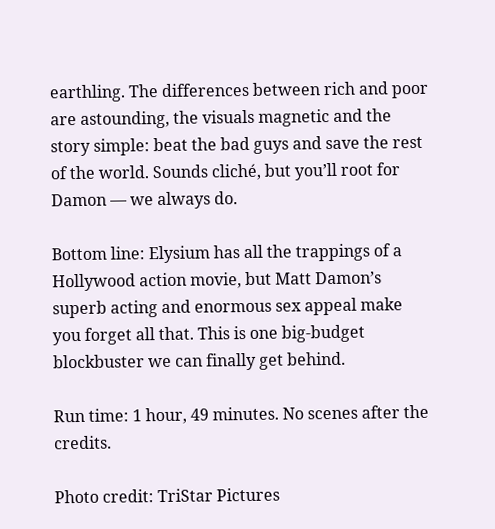earthling. The differences between rich and poor are astounding, the visuals magnetic and the story simple: beat the bad guys and save the rest of the world. Sounds cliché, but you’ll root for Damon — we always do.

Bottom line: Elysium has all the trappings of a Hollywood action movie, but Matt Damon’s superb acting and enormous sex appeal make you forget all that. This is one big-budget blockbuster we can finally get behind.

Run time: 1 hour, 49 minutes. No scenes after the credits.

Photo credit: TriStar Pictures